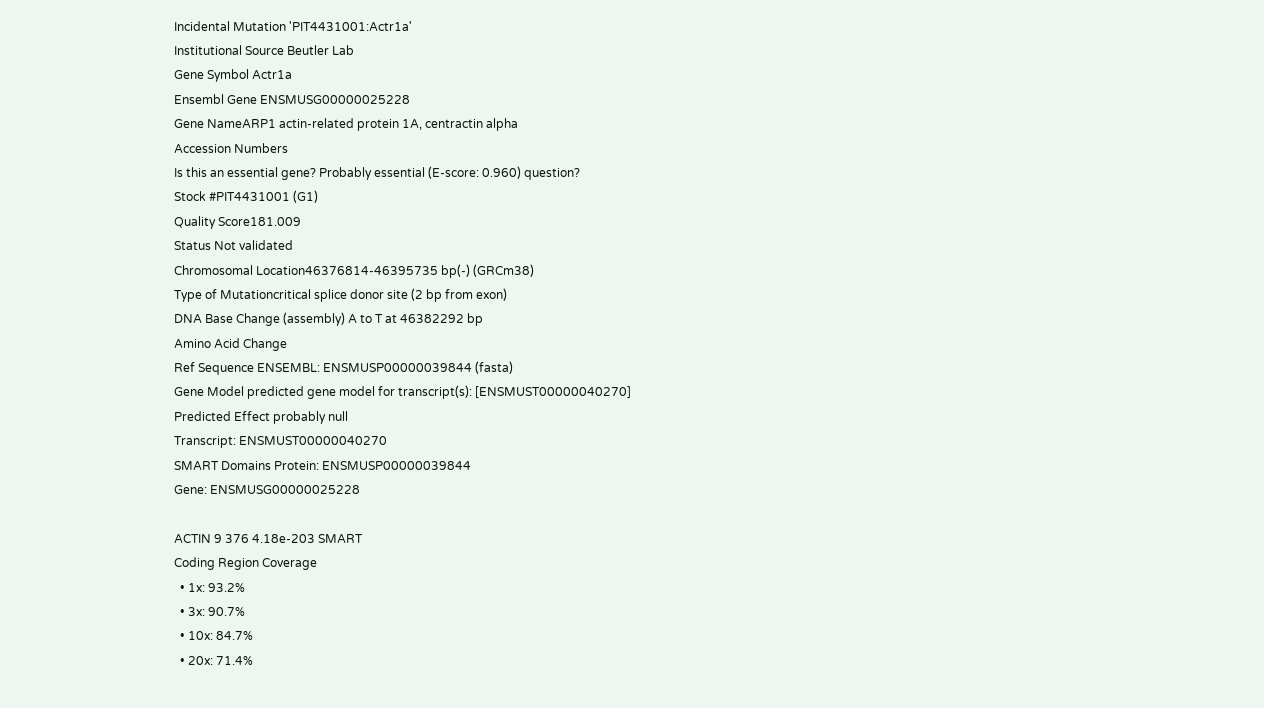Incidental Mutation 'PIT4431001:Actr1a'
Institutional Source Beutler Lab
Gene Symbol Actr1a
Ensembl Gene ENSMUSG00000025228
Gene NameARP1 actin-related protein 1A, centractin alpha
Accession Numbers
Is this an essential gene? Probably essential (E-score: 0.960) question?
Stock #PIT4431001 (G1)
Quality Score181.009
Status Not validated
Chromosomal Location46376814-46395735 bp(-) (GRCm38)
Type of Mutationcritical splice donor site (2 bp from exon)
DNA Base Change (assembly) A to T at 46382292 bp
Amino Acid Change
Ref Sequence ENSEMBL: ENSMUSP00000039844 (fasta)
Gene Model predicted gene model for transcript(s): [ENSMUST00000040270]
Predicted Effect probably null
Transcript: ENSMUST00000040270
SMART Domains Protein: ENSMUSP00000039844
Gene: ENSMUSG00000025228

ACTIN 9 376 4.18e-203 SMART
Coding Region Coverage
  • 1x: 93.2%
  • 3x: 90.7%
  • 10x: 84.7%
  • 20x: 71.4%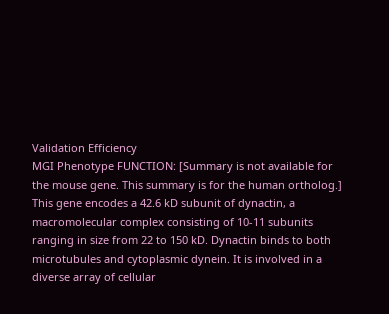Validation Efficiency
MGI Phenotype FUNCTION: [Summary is not available for the mouse gene. This summary is for the human ortholog.] This gene encodes a 42.6 kD subunit of dynactin, a macromolecular complex consisting of 10-11 subunits ranging in size from 22 to 150 kD. Dynactin binds to both microtubules and cytoplasmic dynein. It is involved in a diverse array of cellular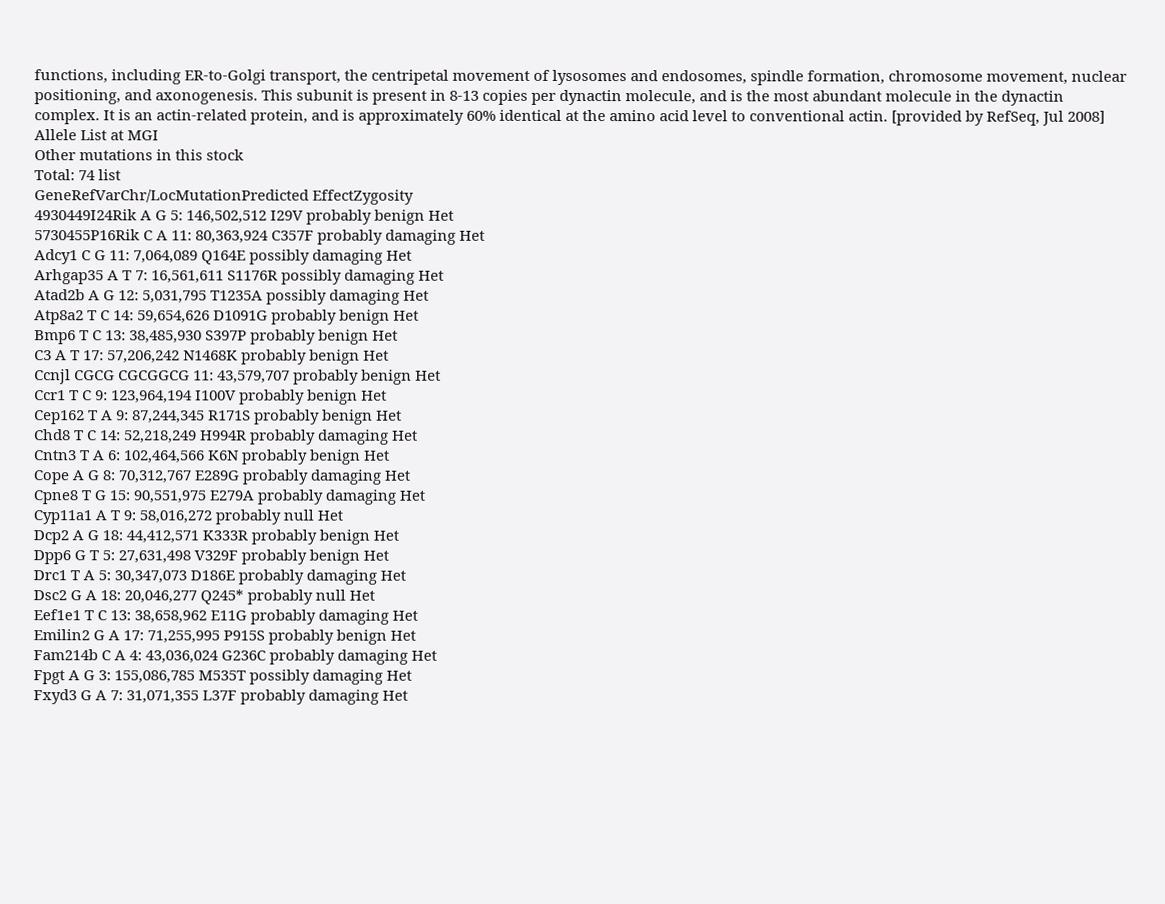functions, including ER-to-Golgi transport, the centripetal movement of lysosomes and endosomes, spindle formation, chromosome movement, nuclear positioning, and axonogenesis. This subunit is present in 8-13 copies per dynactin molecule, and is the most abundant molecule in the dynactin complex. It is an actin-related protein, and is approximately 60% identical at the amino acid level to conventional actin. [provided by RefSeq, Jul 2008]
Allele List at MGI
Other mutations in this stock
Total: 74 list
GeneRefVarChr/LocMutationPredicted EffectZygosity
4930449I24Rik A G 5: 146,502,512 I29V probably benign Het
5730455P16Rik C A 11: 80,363,924 C357F probably damaging Het
Adcy1 C G 11: 7,064,089 Q164E possibly damaging Het
Arhgap35 A T 7: 16,561,611 S1176R possibly damaging Het
Atad2b A G 12: 5,031,795 T1235A possibly damaging Het
Atp8a2 T C 14: 59,654,626 D1091G probably benign Het
Bmp6 T C 13: 38,485,930 S397P probably benign Het
C3 A T 17: 57,206,242 N1468K probably benign Het
Ccnjl CGCG CGCGGCG 11: 43,579,707 probably benign Het
Ccr1 T C 9: 123,964,194 I100V probably benign Het
Cep162 T A 9: 87,244,345 R171S probably benign Het
Chd8 T C 14: 52,218,249 H994R probably damaging Het
Cntn3 T A 6: 102,464,566 K6N probably benign Het
Cope A G 8: 70,312,767 E289G probably damaging Het
Cpne8 T G 15: 90,551,975 E279A probably damaging Het
Cyp11a1 A T 9: 58,016,272 probably null Het
Dcp2 A G 18: 44,412,571 K333R probably benign Het
Dpp6 G T 5: 27,631,498 V329F probably benign Het
Drc1 T A 5: 30,347,073 D186E probably damaging Het
Dsc2 G A 18: 20,046,277 Q245* probably null Het
Eef1e1 T C 13: 38,658,962 E11G probably damaging Het
Emilin2 G A 17: 71,255,995 P915S probably benign Het
Fam214b C A 4: 43,036,024 G236C probably damaging Het
Fpgt A G 3: 155,086,785 M535T possibly damaging Het
Fxyd3 G A 7: 31,071,355 L37F probably damaging Het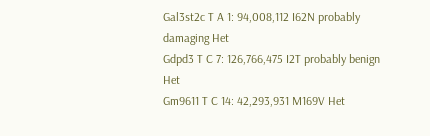Gal3st2c T A 1: 94,008,112 I62N probably damaging Het
Gdpd3 T C 7: 126,766,475 I2T probably benign Het
Gm9611 T C 14: 42,293,931 M169V Het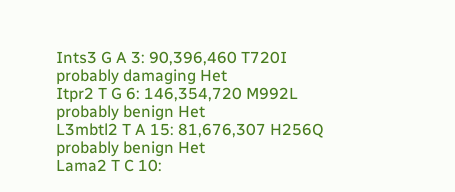Ints3 G A 3: 90,396,460 T720I probably damaging Het
Itpr2 T G 6: 146,354,720 M992L probably benign Het
L3mbtl2 T A 15: 81,676,307 H256Q probably benign Het
Lama2 T C 10: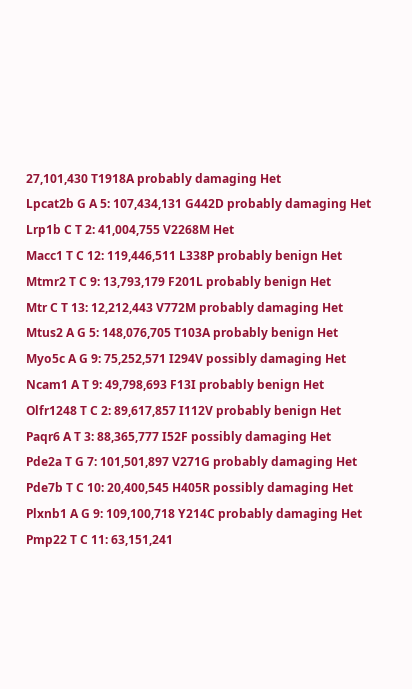27,101,430 T1918A probably damaging Het
Lpcat2b G A 5: 107,434,131 G442D probably damaging Het
Lrp1b C T 2: 41,004,755 V2268M Het
Macc1 T C 12: 119,446,511 L338P probably benign Het
Mtmr2 T C 9: 13,793,179 F201L probably benign Het
Mtr C T 13: 12,212,443 V772M probably damaging Het
Mtus2 A G 5: 148,076,705 T103A probably benign Het
Myo5c A G 9: 75,252,571 I294V possibly damaging Het
Ncam1 A T 9: 49,798,693 F13I probably benign Het
Olfr1248 T C 2: 89,617,857 I112V probably benign Het
Paqr6 A T 3: 88,365,777 I52F possibly damaging Het
Pde2a T G 7: 101,501,897 V271G probably damaging Het
Pde7b T C 10: 20,400,545 H405R possibly damaging Het
Plxnb1 A G 9: 109,100,718 Y214C probably damaging Het
Pmp22 T C 11: 63,151,241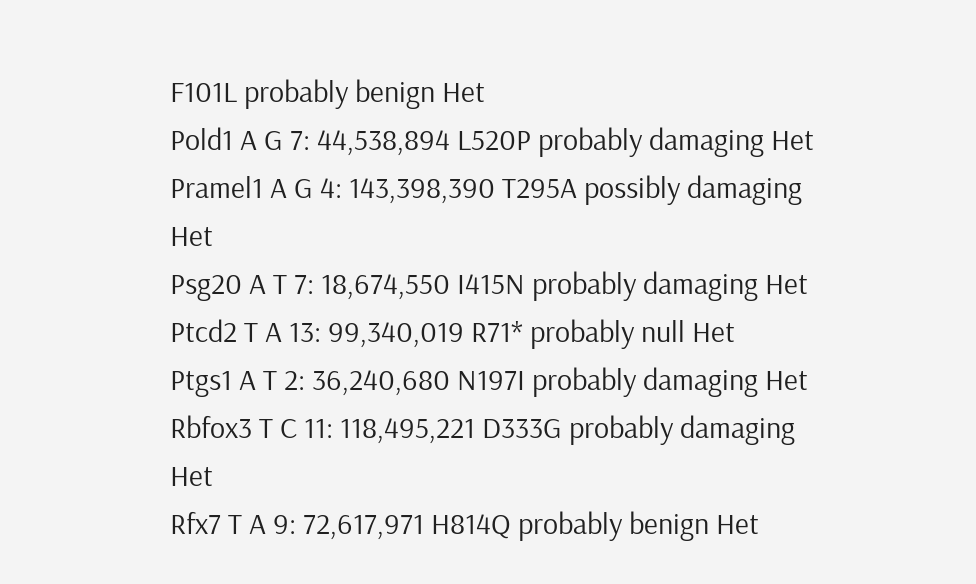F101L probably benign Het
Pold1 A G 7: 44,538,894 L520P probably damaging Het
Pramel1 A G 4: 143,398,390 T295A possibly damaging Het
Psg20 A T 7: 18,674,550 I415N probably damaging Het
Ptcd2 T A 13: 99,340,019 R71* probably null Het
Ptgs1 A T 2: 36,240,680 N197I probably damaging Het
Rbfox3 T C 11: 118,495,221 D333G probably damaging Het
Rfx7 T A 9: 72,617,971 H814Q probably benign Het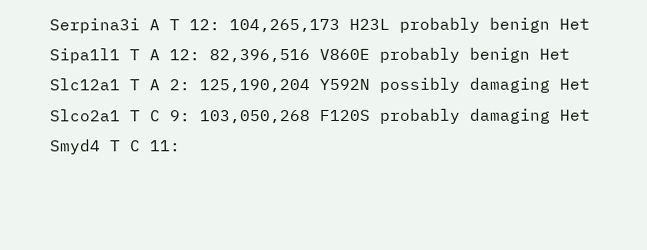Serpina3i A T 12: 104,265,173 H23L probably benign Het
Sipa1l1 T A 12: 82,396,516 V860E probably benign Het
Slc12a1 T A 2: 125,190,204 Y592N possibly damaging Het
Slco2a1 T C 9: 103,050,268 F120S probably damaging Het
Smyd4 T C 11: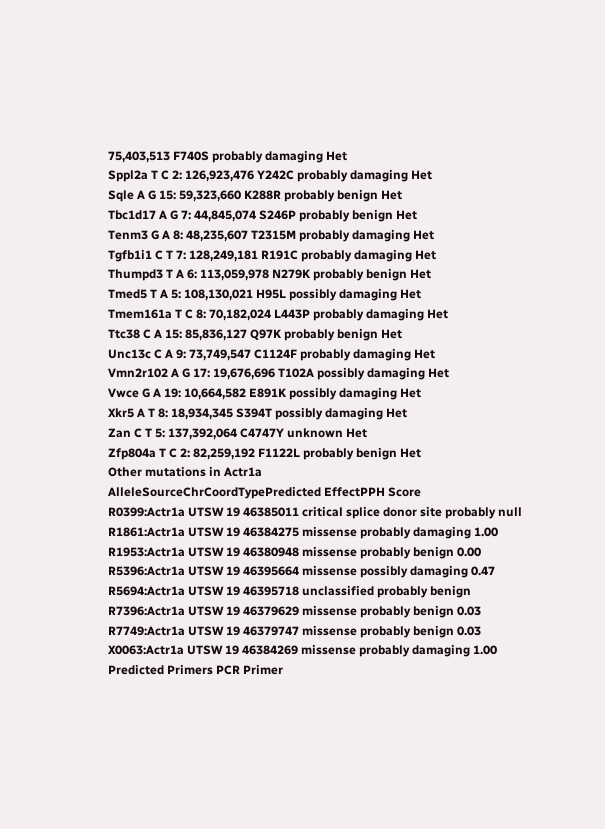75,403,513 F740S probably damaging Het
Sppl2a T C 2: 126,923,476 Y242C probably damaging Het
Sqle A G 15: 59,323,660 K288R probably benign Het
Tbc1d17 A G 7: 44,845,074 S246P probably benign Het
Tenm3 G A 8: 48,235,607 T2315M probably damaging Het
Tgfb1i1 C T 7: 128,249,181 R191C probably damaging Het
Thumpd3 T A 6: 113,059,978 N279K probably benign Het
Tmed5 T A 5: 108,130,021 H95L possibly damaging Het
Tmem161a T C 8: 70,182,024 L443P probably damaging Het
Ttc38 C A 15: 85,836,127 Q97K probably benign Het
Unc13c C A 9: 73,749,547 C1124F probably damaging Het
Vmn2r102 A G 17: 19,676,696 T102A possibly damaging Het
Vwce G A 19: 10,664,582 E891K possibly damaging Het
Xkr5 A T 8: 18,934,345 S394T possibly damaging Het
Zan C T 5: 137,392,064 C4747Y unknown Het
Zfp804a T C 2: 82,259,192 F1122L probably benign Het
Other mutations in Actr1a
AlleleSourceChrCoordTypePredicted EffectPPH Score
R0399:Actr1a UTSW 19 46385011 critical splice donor site probably null
R1861:Actr1a UTSW 19 46384275 missense probably damaging 1.00
R1953:Actr1a UTSW 19 46380948 missense probably benign 0.00
R5396:Actr1a UTSW 19 46395664 missense possibly damaging 0.47
R5694:Actr1a UTSW 19 46395718 unclassified probably benign
R7396:Actr1a UTSW 19 46379629 missense probably benign 0.03
R7749:Actr1a UTSW 19 46379747 missense probably benign 0.03
X0063:Actr1a UTSW 19 46384269 missense probably damaging 1.00
Predicted Primers PCR Primer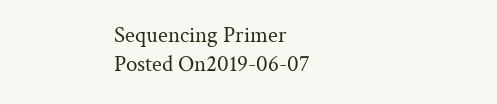Sequencing Primer
Posted On2019-06-07